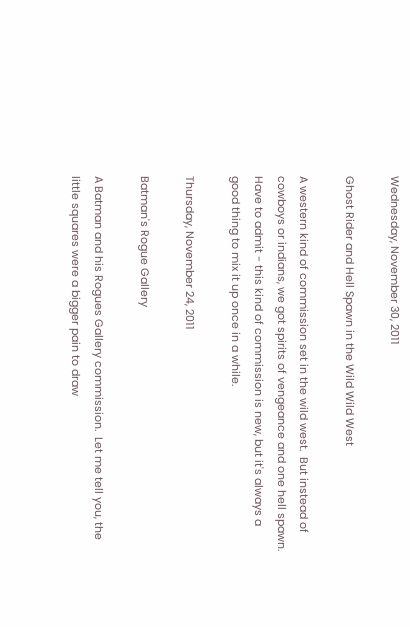Wednesday, November 30, 2011

Ghost Rider and Hell Spawn in the Wild Wild West

A western kind of commission set in the wild west.  But instead of cowboys or indians, we got spirits of vengeance and one hell spawn.  Have to admit - this kind of commission is new, but it's always a good thing to mix it up once in a while.

Thursday, November 24, 2011

Batman's Rogue Gallery

A Batman and his Rogues Gallery commission.  Let me tell you, the little squares were a bigger pain to draw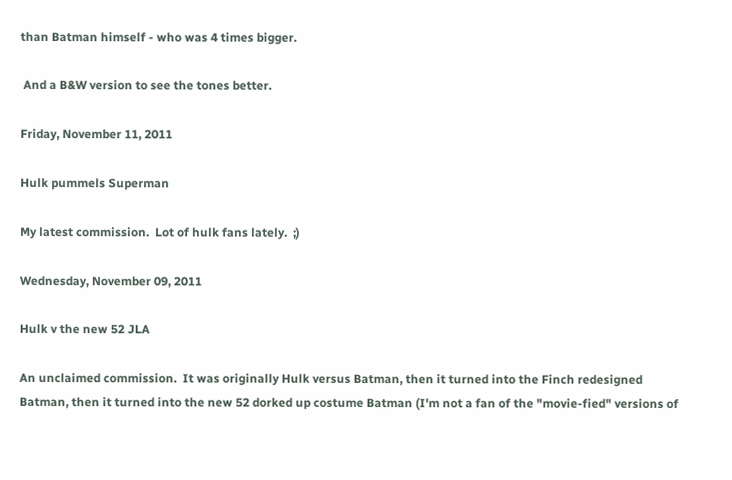than Batman himself - who was 4 times bigger.

 And a B&W version to see the tones better.

Friday, November 11, 2011

Hulk pummels Superman

My latest commission.  Lot of hulk fans lately.  ;)

Wednesday, November 09, 2011

Hulk v the new 52 JLA

An unclaimed commission.  It was originally Hulk versus Batman, then it turned into the Finch redesigned Batman, then it turned into the new 52 dorked up costume Batman (I'm not a fan of the "movie-fied" versions of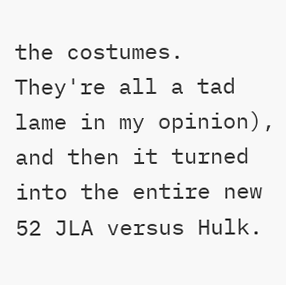the costumes.  They're all a tad lame in my opinion), and then it turned into the entire new 52 JLA versus Hulk.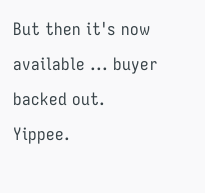But then it's now available ... buyer backed out.  Yippee.